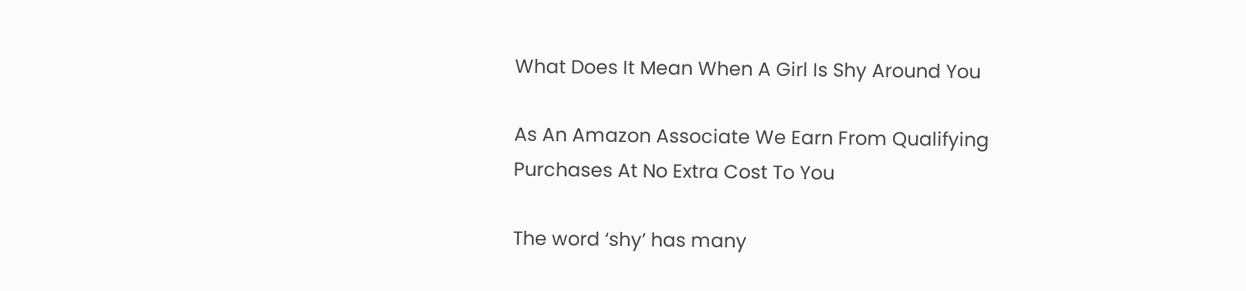What Does It Mean When A Girl Is Shy Around You

As An Amazon Associate We Earn From Qualifying Purchases At No Extra Cost To You

The word ‘shy’ has many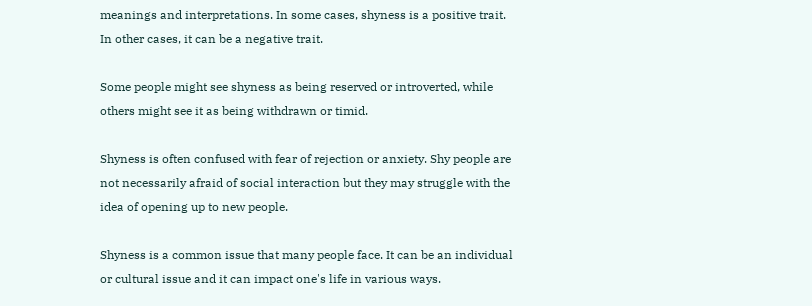meanings and interpretations. In some cases, shyness is a positive trait. In other cases, it can be a negative trait.

Some people might see shyness as being reserved or introverted, while others might see it as being withdrawn or timid.

Shyness is often confused with fear of rejection or anxiety. Shy people are not necessarily afraid of social interaction but they may struggle with the idea of opening up to new people.

Shyness is a common issue that many people face. It can be an individual or cultural issue and it can impact one's life in various ways.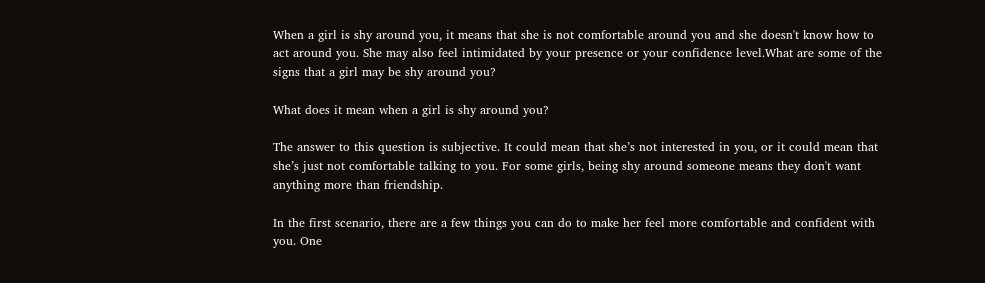When a girl is shy around you, it means that she is not comfortable around you and she doesn't know how to act around you. She may also feel intimidated by your presence or your confidence level.What are some of the signs that a girl may be shy around you?

What does it mean when a girl is shy around you?

The answer to this question is subjective. It could mean that she’s not interested in you, or it could mean that she’s just not comfortable talking to you. For some girls, being shy around someone means they don't want anything more than friendship.

In the first scenario, there are a few things you can do to make her feel more comfortable and confident with you. One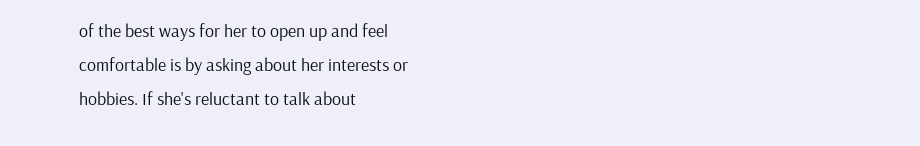of the best ways for her to open up and feel comfortable is by asking about her interests or hobbies. If she's reluctant to talk about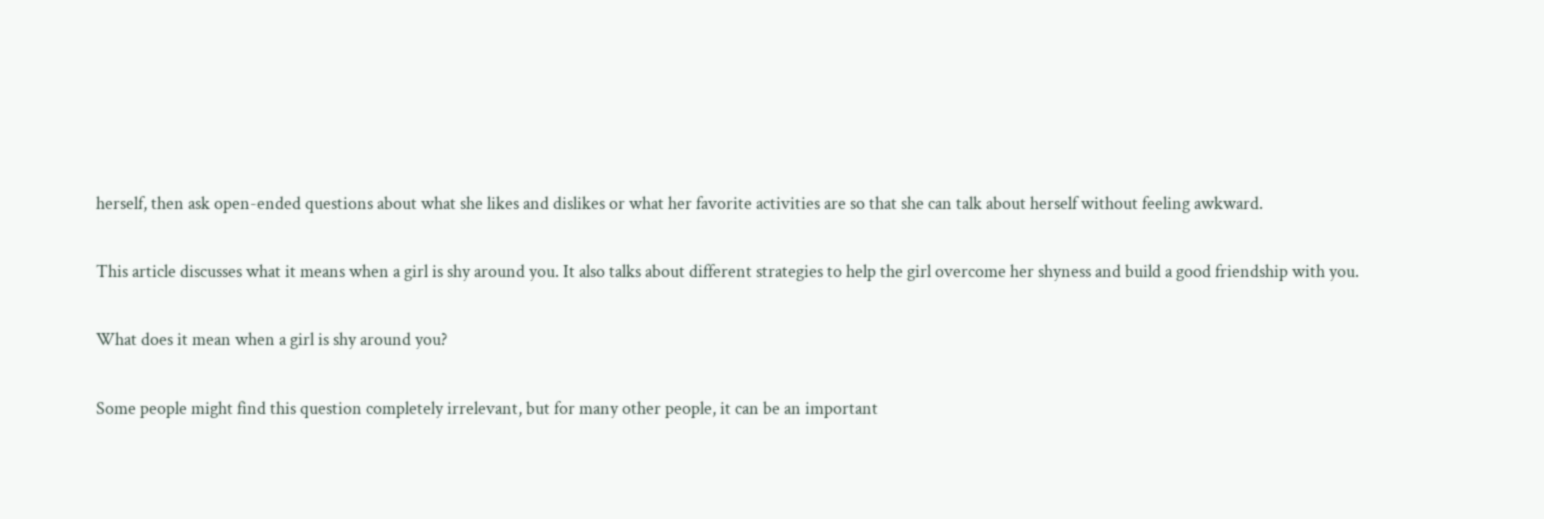herself, then ask open-ended questions about what she likes and dislikes or what her favorite activities are so that she can talk about herself without feeling awkward.

This article discusses what it means when a girl is shy around you. It also talks about different strategies to help the girl overcome her shyness and build a good friendship with you.

What does it mean when a girl is shy around you?

Some people might find this question completely irrelevant, but for many other people, it can be an important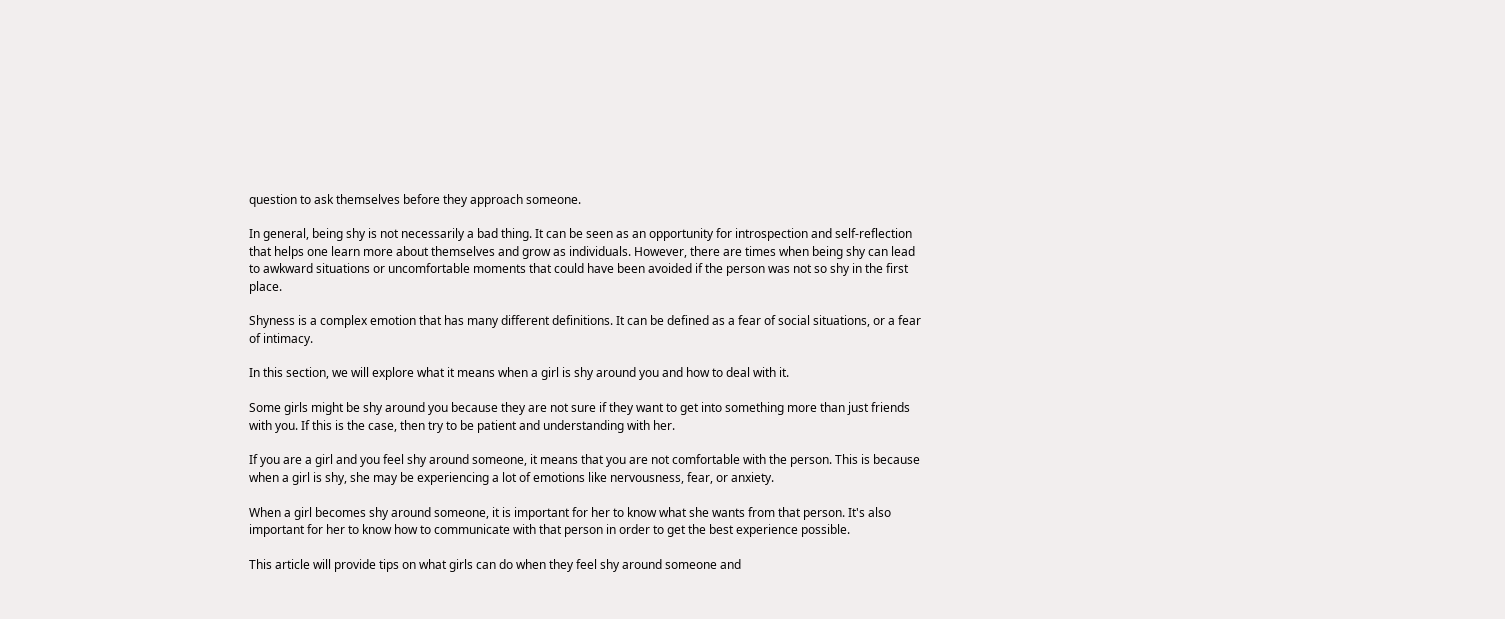question to ask themselves before they approach someone.

In general, being shy is not necessarily a bad thing. It can be seen as an opportunity for introspection and self-reflection that helps one learn more about themselves and grow as individuals. However, there are times when being shy can lead to awkward situations or uncomfortable moments that could have been avoided if the person was not so shy in the first place.

Shyness is a complex emotion that has many different definitions. It can be defined as a fear of social situations, or a fear of intimacy.

In this section, we will explore what it means when a girl is shy around you and how to deal with it.

Some girls might be shy around you because they are not sure if they want to get into something more than just friends with you. If this is the case, then try to be patient and understanding with her.

If you are a girl and you feel shy around someone, it means that you are not comfortable with the person. This is because when a girl is shy, she may be experiencing a lot of emotions like nervousness, fear, or anxiety.

When a girl becomes shy around someone, it is important for her to know what she wants from that person. It's also important for her to know how to communicate with that person in order to get the best experience possible.

This article will provide tips on what girls can do when they feel shy around someone and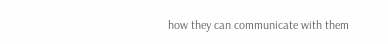how they can communicate with them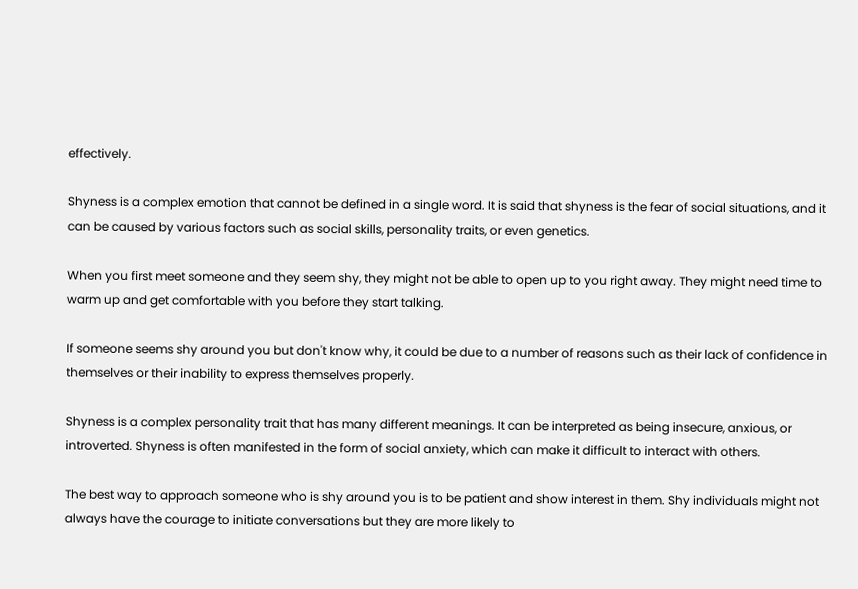effectively.

Shyness is a complex emotion that cannot be defined in a single word. It is said that shyness is the fear of social situations, and it can be caused by various factors such as social skills, personality traits, or even genetics.

When you first meet someone and they seem shy, they might not be able to open up to you right away. They might need time to warm up and get comfortable with you before they start talking.

If someone seems shy around you but don't know why, it could be due to a number of reasons such as their lack of confidence in themselves or their inability to express themselves properly.

Shyness is a complex personality trait that has many different meanings. It can be interpreted as being insecure, anxious, or introverted. Shyness is often manifested in the form of social anxiety, which can make it difficult to interact with others.

The best way to approach someone who is shy around you is to be patient and show interest in them. Shy individuals might not always have the courage to initiate conversations but they are more likely to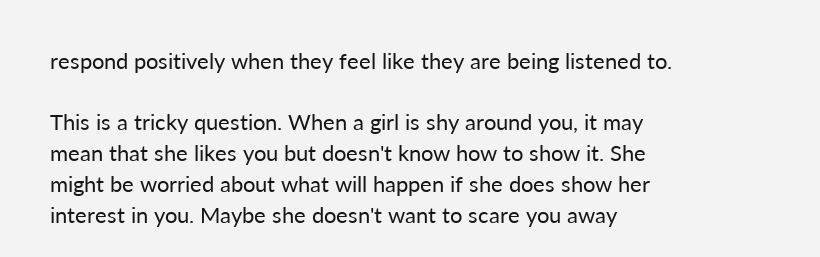respond positively when they feel like they are being listened to.

This is a tricky question. When a girl is shy around you, it may mean that she likes you but doesn't know how to show it. She might be worried about what will happen if she does show her interest in you. Maybe she doesn't want to scare you away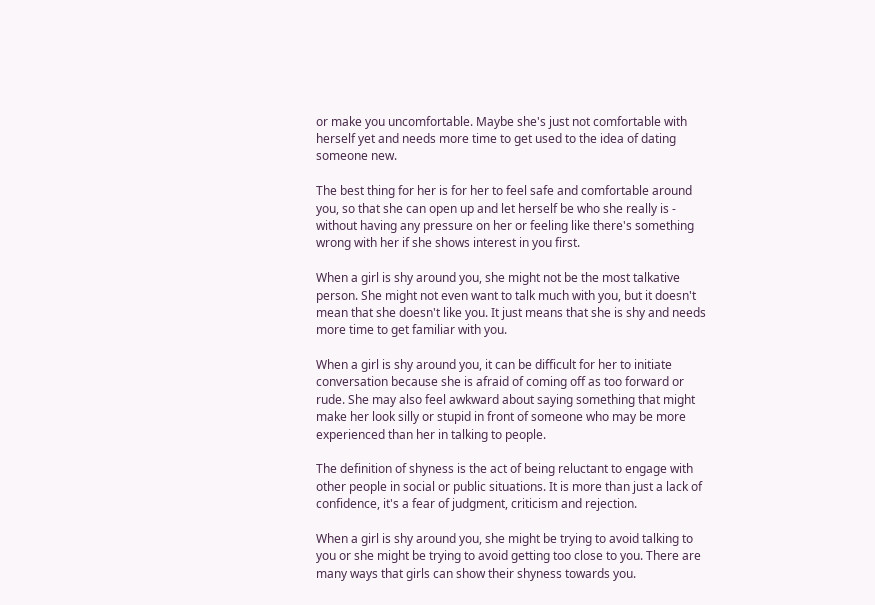or make you uncomfortable. Maybe she's just not comfortable with herself yet and needs more time to get used to the idea of dating someone new.

The best thing for her is for her to feel safe and comfortable around you, so that she can open up and let herself be who she really is - without having any pressure on her or feeling like there's something wrong with her if she shows interest in you first.

When a girl is shy around you, she might not be the most talkative person. She might not even want to talk much with you, but it doesn't mean that she doesn't like you. It just means that she is shy and needs more time to get familiar with you.

When a girl is shy around you, it can be difficult for her to initiate conversation because she is afraid of coming off as too forward or rude. She may also feel awkward about saying something that might make her look silly or stupid in front of someone who may be more experienced than her in talking to people.

The definition of shyness is the act of being reluctant to engage with other people in social or public situations. It is more than just a lack of confidence, it's a fear of judgment, criticism and rejection.

When a girl is shy around you, she might be trying to avoid talking to you or she might be trying to avoid getting too close to you. There are many ways that girls can show their shyness towards you.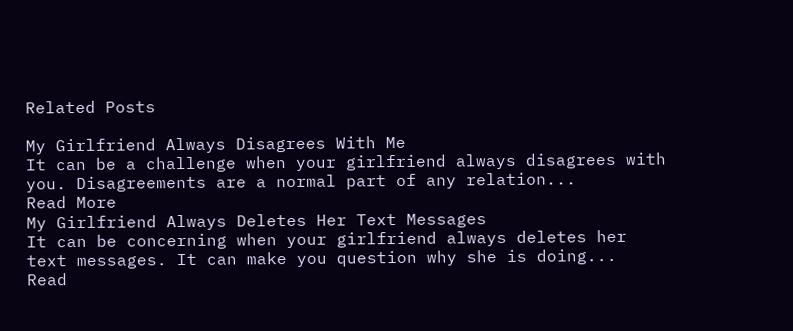Related Posts

My Girlfriend Always Disagrees With Me
It can be a challenge when your girlfriend always disagrees with you. Disagreements are a normal part of any relation...
Read More
My Girlfriend Always Deletes Her Text Messages
It can be concerning when your girlfriend always deletes her text messages. It can make you question why she is doing...
Read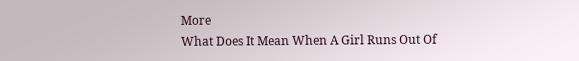More
What Does It Mean When A Girl Runs Out Of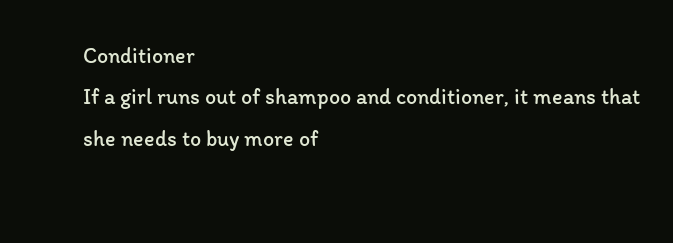Conditioner
If a girl runs out of shampoo and conditioner, it means that she needs to buy more of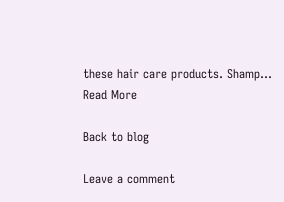these hair care products. Shamp...
Read More

Back to blog

Leave a comment